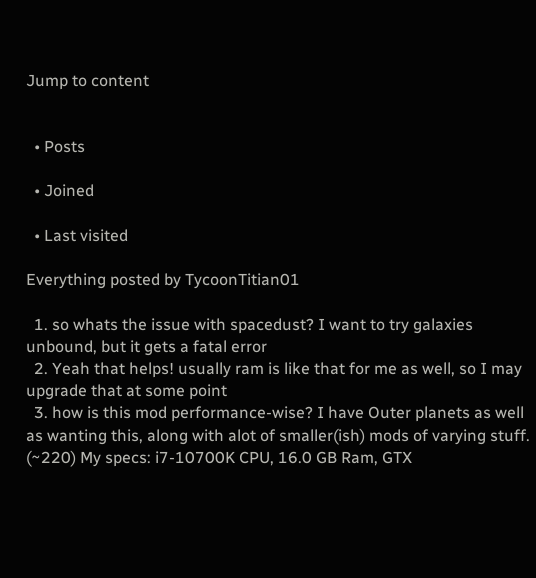Jump to content


  • Posts

  • Joined

  • Last visited

Everything posted by TycoonTitian01

  1. so whats the issue with spacedust? I want to try galaxies unbound, but it gets a fatal error
  2. Yeah that helps! usually ram is like that for me as well, so I may upgrade that at some point
  3. how is this mod performance-wise? I have Outer planets as well as wanting this, along with alot of smaller(ish) mods of varying stuff. (~220) My specs: i7-10700K CPU, 16.0 GB Ram, GTX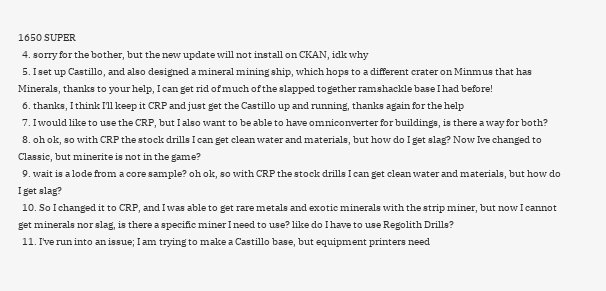1650 SUPER
  4. sorry for the bother, but the new update will not install on CKAN, idk why
  5. I set up Castillo, and also designed a mineral mining ship, which hops to a different crater on Minmus that has Minerals, thanks to your help, I can get rid of much of the slapped together ramshackle base I had before!
  6. thanks, I think I'll keep it CRP and just get the Castillo up and running, thanks again for the help
  7. I would like to use the CRP, but I also want to be able to have omniconverter for buildings, is there a way for both?
  8. oh ok, so with CRP the stock drills I can get clean water and materials, but how do I get slag? Now Ive changed to Classic, but minerite is not in the game?
  9. wait is a lode from a core sample? oh ok, so with CRP the stock drills I can get clean water and materials, but how do I get slag?
  10. So I changed it to CRP, and I was able to get rare metals and exotic minerals with the strip miner, but now I cannot get minerals nor slag, is there a specific miner I need to use? like do I have to use Regolith Drills?
  11. I've run into an issue; I am trying to make a Castillo base, but equipment printers need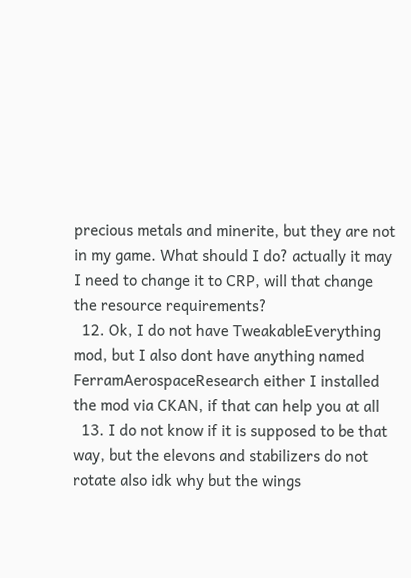precious metals and minerite, but they are not in my game. What should I do? actually it may I need to change it to CRP, will that change the resource requirements?
  12. Ok, I do not have TweakableEverything mod, but I also dont have anything named FerramAerospaceResearch either I installed the mod via CKAN, if that can help you at all
  13. I do not know if it is supposed to be that way, but the elevons and stabilizers do not rotate also idk why but the wings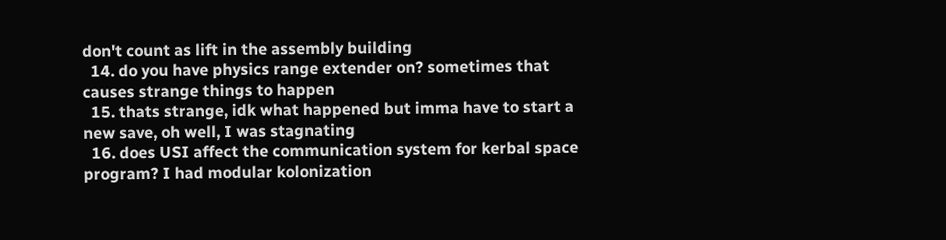don't count as lift in the assembly building
  14. do you have physics range extender on? sometimes that causes strange things to happen
  15. thats strange, idk what happened but imma have to start a new save, oh well, I was stagnating
  16. does USI affect the communication system for kerbal space program? I had modular kolonization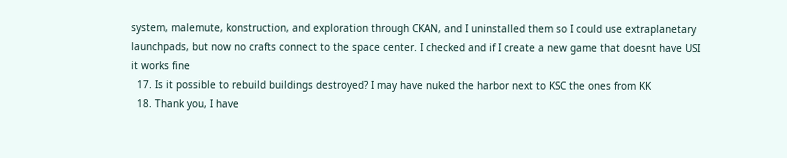system, malemute, konstruction, and exploration through CKAN, and I uninstalled them so I could use extraplanetary launchpads, but now no crafts connect to the space center. I checked and if I create a new game that doesnt have USI it works fine
  17. Is it possible to rebuild buildings destroyed? I may have nuked the harbor next to KSC the ones from KK
  18. Thank you, I have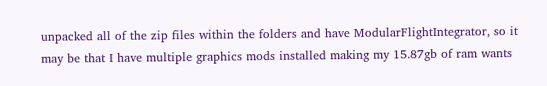unpacked all of the zip files within the folders and have ModularFlightIntegrator, so it may be that I have multiple graphics mods installed making my 15.87gb of ram wants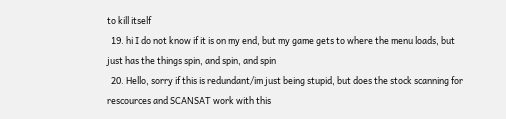to kill itself
  19. hi I do not know if it is on my end, but my game gets to where the menu loads, but just has the things spin, and spin, and spin
  20. Hello, sorry if this is redundant/im just being stupid, but does the stock scanning for rescources and SCANSAT work with this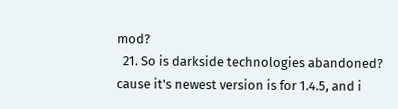mod?
  21. So is darkside technologies abandoned? cause it's newest version is for 1.4.5, and i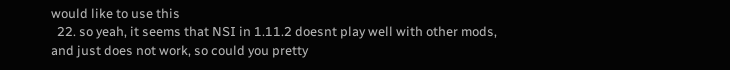would like to use this
  22. so yeah, it seems that NSI in 1.11.2 doesnt play well with other mods, and just does not work, so could you pretty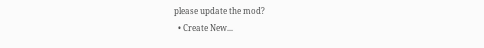please update the mod?
  • Create New...